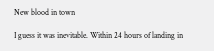New blood in town

I guess it was inevitable. Within 24 hours of landing in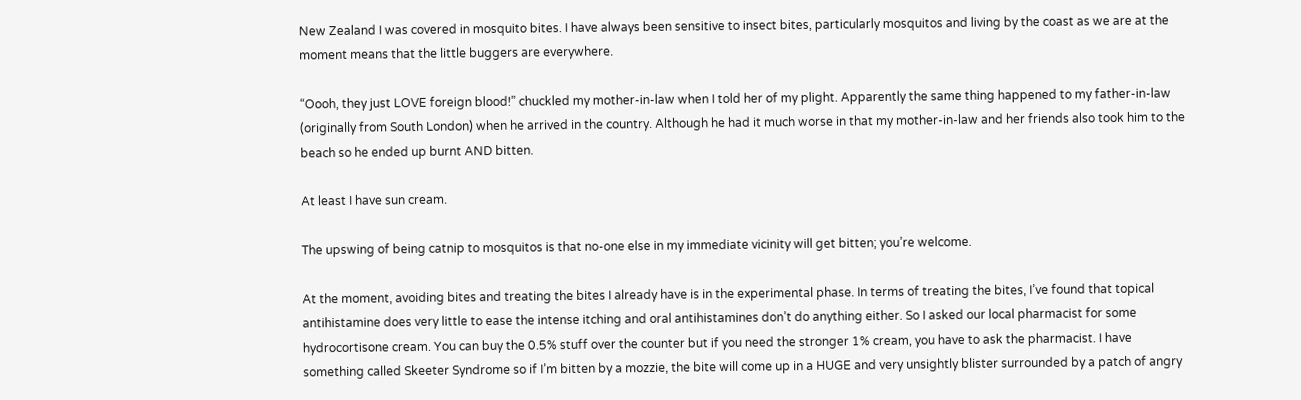New Zealand I was covered in mosquito bites. I have always been sensitive to insect bites, particularly mosquitos and living by the coast as we are at the moment means that the little buggers are everywhere.

“Oooh, they just LOVE foreign blood!” chuckled my mother-in-law when I told her of my plight. Apparently the same thing happened to my father-in-law (originally from South London) when he arrived in the country. Although he had it much worse in that my mother-in-law and her friends also took him to the beach so he ended up burnt AND bitten.

At least I have sun cream.

The upswing of being catnip to mosquitos is that no-one else in my immediate vicinity will get bitten; you’re welcome.

At the moment, avoiding bites and treating the bites I already have is in the experimental phase. In terms of treating the bites, I’ve found that topical antihistamine does very little to ease the intense itching and oral antihistamines don’t do anything either. So I asked our local pharmacist for some hydrocortisone cream. You can buy the 0.5% stuff over the counter but if you need the stronger 1% cream, you have to ask the pharmacist. I have something called Skeeter Syndrome so if I’m bitten by a mozzie, the bite will come up in a HUGE and very unsightly blister surrounded by a patch of angry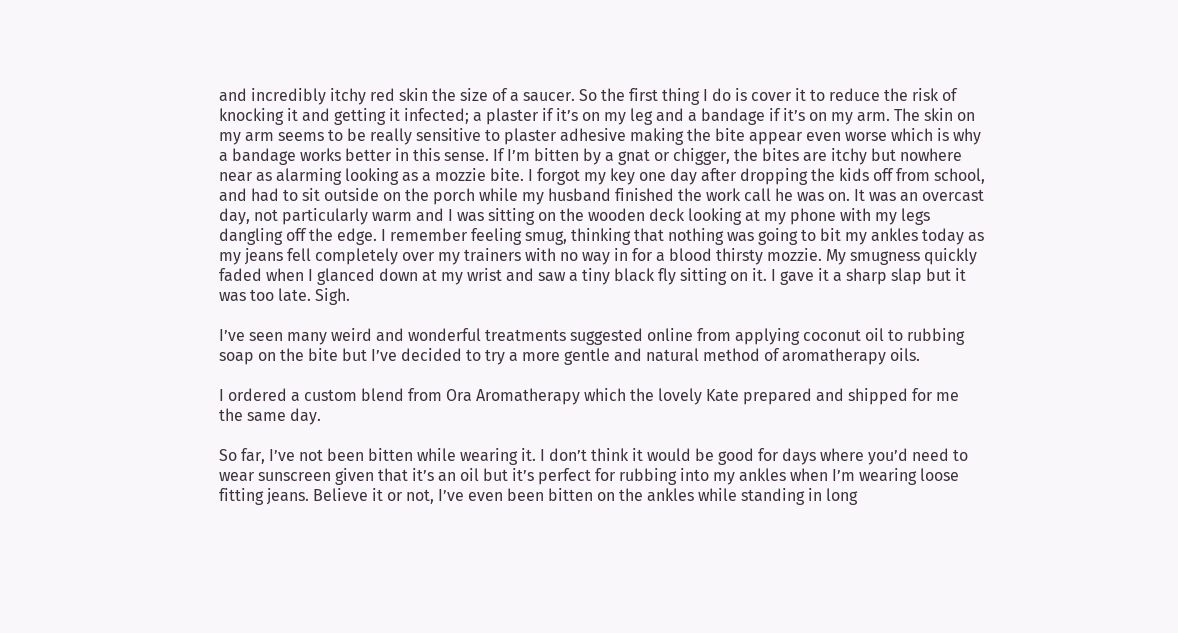and incredibly itchy red skin the size of a saucer. So the first thing I do is cover it to reduce the risk of knocking it and getting it infected; a plaster if it’s on my leg and a bandage if it’s on my arm. The skin on my arm seems to be really sensitive to plaster adhesive making the bite appear even worse which is why a bandage works better in this sense. If I’m bitten by a gnat or chigger, the bites are itchy but nowhere near as alarming looking as a mozzie bite. I forgot my key one day after dropping the kids off from school, and had to sit outside on the porch while my husband finished the work call he was on. It was an overcast day, not particularly warm and I was sitting on the wooden deck looking at my phone with my legs dangling off the edge. I remember feeling smug, thinking that nothing was going to bit my ankles today as my jeans fell completely over my trainers with no way in for a blood thirsty mozzie. My smugness quickly faded when I glanced down at my wrist and saw a tiny black fly sitting on it. I gave it a sharp slap but it was too late. Sigh.

I’ve seen many weird and wonderful treatments suggested online from applying coconut oil to rubbing soap on the bite but I’ve decided to try a more gentle and natural method of aromatherapy oils.

I ordered a custom blend from Ora Aromatherapy which the lovely Kate prepared and shipped for me the same day.

So far, I’ve not been bitten while wearing it. I don’t think it would be good for days where you’d need to wear sunscreen given that it’s an oil but it’s perfect for rubbing into my ankles when I’m wearing loose fitting jeans. Believe it or not, I’ve even been bitten on the ankles while standing in long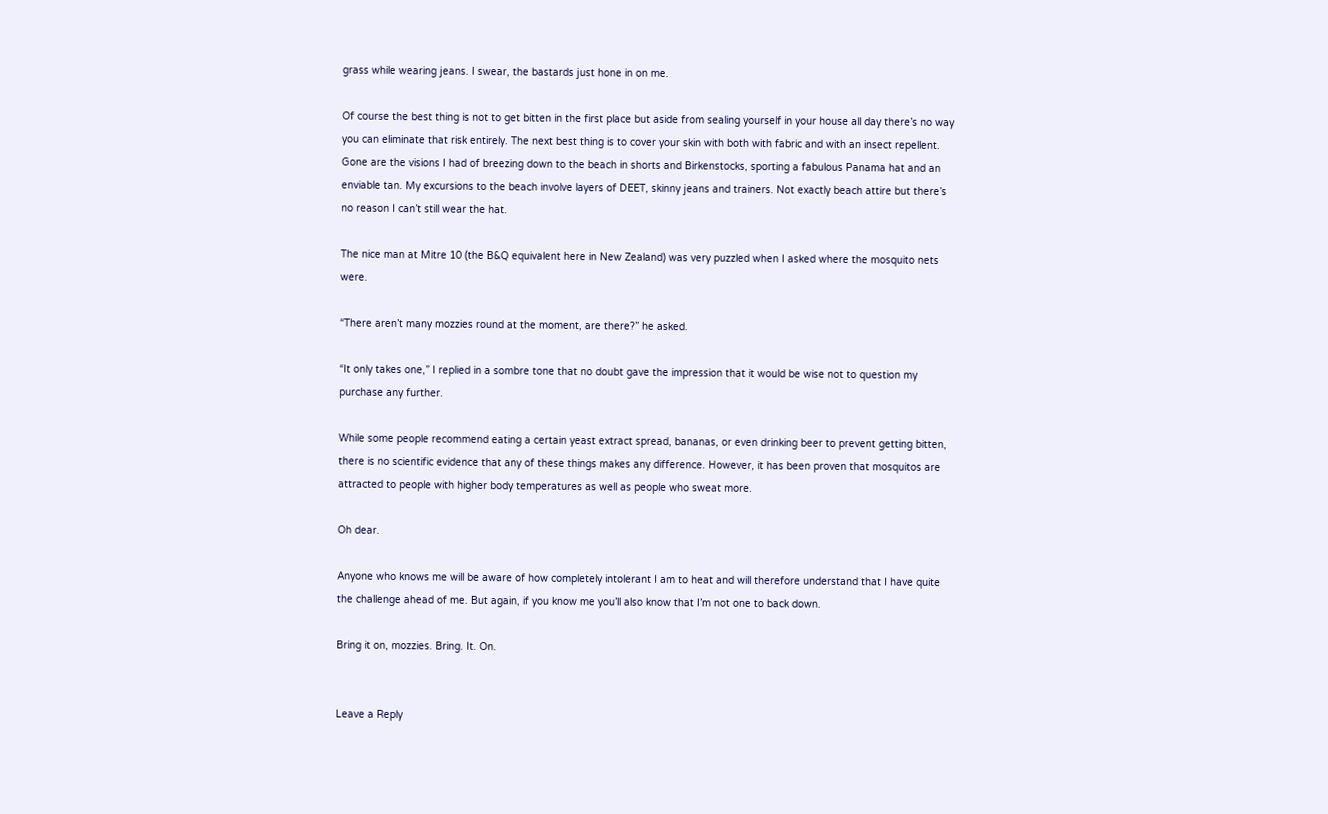grass while wearing jeans. I swear, the bastards just hone in on me.

Of course the best thing is not to get bitten in the first place but aside from sealing yourself in your house all day there’s no way you can eliminate that risk entirely. The next best thing is to cover your skin with both with fabric and with an insect repellent. Gone are the visions I had of breezing down to the beach in shorts and Birkenstocks, sporting a fabulous Panama hat and an enviable tan. My excursions to the beach involve layers of DEET, skinny jeans and trainers. Not exactly beach attire but there’s no reason I can’t still wear the hat.

The nice man at Mitre 10 (the B&Q equivalent here in New Zealand) was very puzzled when I asked where the mosquito nets were.

“There aren’t many mozzies round at the moment, are there?” he asked.

“It only takes one,” I replied in a sombre tone that no doubt gave the impression that it would be wise not to question my purchase any further.

While some people recommend eating a certain yeast extract spread, bananas, or even drinking beer to prevent getting bitten, there is no scientific evidence that any of these things makes any difference. However, it has been proven that mosquitos are attracted to people with higher body temperatures as well as people who sweat more.

Oh dear.

Anyone who knows me will be aware of how completely intolerant I am to heat and will therefore understand that I have quite the challenge ahead of me. But again, if you know me you’ll also know that I’m not one to back down.

Bring it on, mozzies. Bring. It. On.


Leave a Reply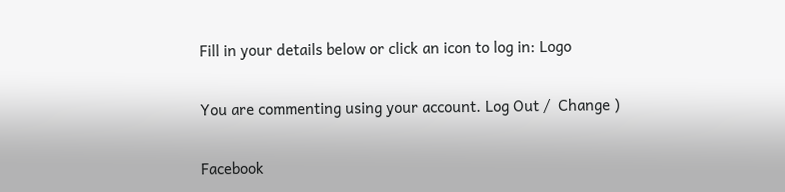Fill in your details below or click an icon to log in: Logo

You are commenting using your account. Log Out /  Change )

Facebook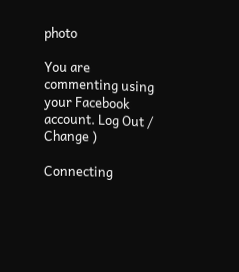photo

You are commenting using your Facebook account. Log Out /  Change )

Connecting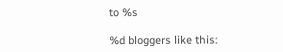to %s

%d bloggers like this: